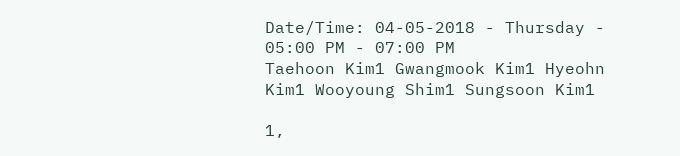Date/Time: 04-05-2018 - Thursday - 05:00 PM - 07:00 PM
Taehoon Kim1 Gwangmook Kim1 Hyeohn Kim1 Wooyoung Shim1 Sungsoon Kim1

1,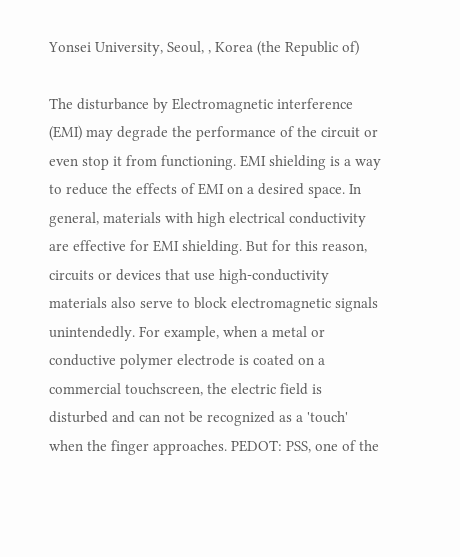Yonsei University, Seoul, , Korea (the Republic of)

The disturbance by Electromagnetic interference (EMI) may degrade the performance of the circuit or even stop it from functioning. EMI shielding is a way to reduce the effects of EMI on a desired space. In general, materials with high electrical conductivity are effective for EMI shielding. But for this reason, circuits or devices that use high-conductivity materials also serve to block electromagnetic signals unintendedly. For example, when a metal or conductive polymer electrode is coated on a commercial touchscreen, the electric field is disturbed and can not be recognized as a 'touch' when the finger approaches. PEDOT: PSS, one of the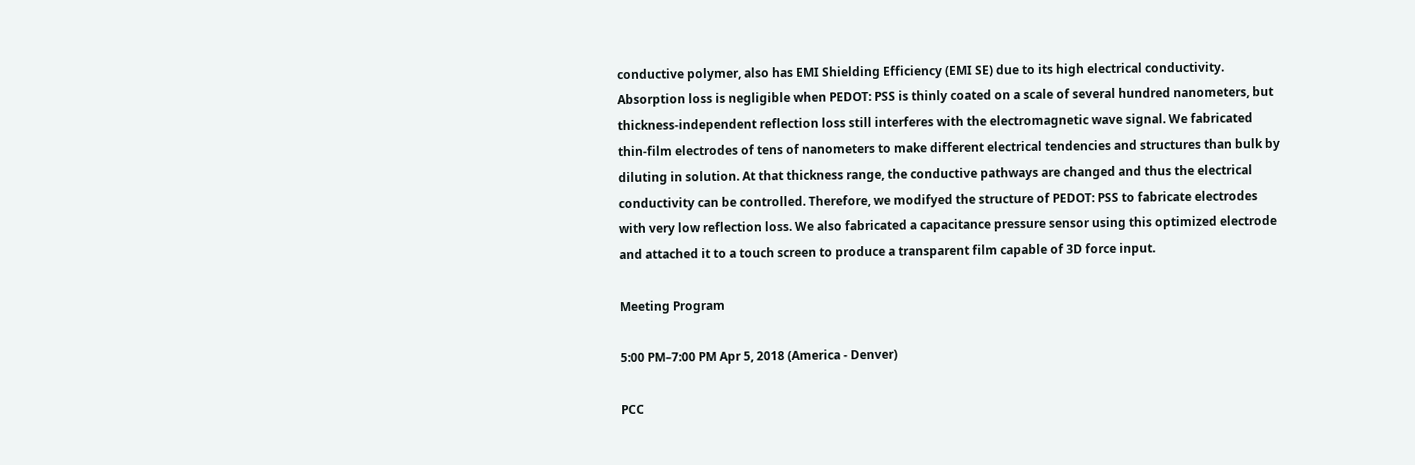conductive polymer, also has EMI Shielding Efficiency (EMI SE) due to its high electrical conductivity. Absorption loss is negligible when PEDOT: PSS is thinly coated on a scale of several hundred nanometers, but thickness-independent reflection loss still interferes with the electromagnetic wave signal. We fabricated thin-film electrodes of tens of nanometers to make different electrical tendencies and structures than bulk by diluting in solution. At that thickness range, the conductive pathways are changed and thus the electrical conductivity can be controlled. Therefore, we modifyed the structure of PEDOT: PSS to fabricate electrodes with very low reflection loss. We also fabricated a capacitance pressure sensor using this optimized electrode and attached it to a touch screen to produce a transparent film capable of 3D force input.

Meeting Program

5:00 PM–7:00 PM Apr 5, 2018 (America - Denver)

PCC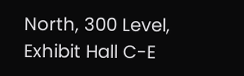North, 300 Level, Exhibit Hall C-E